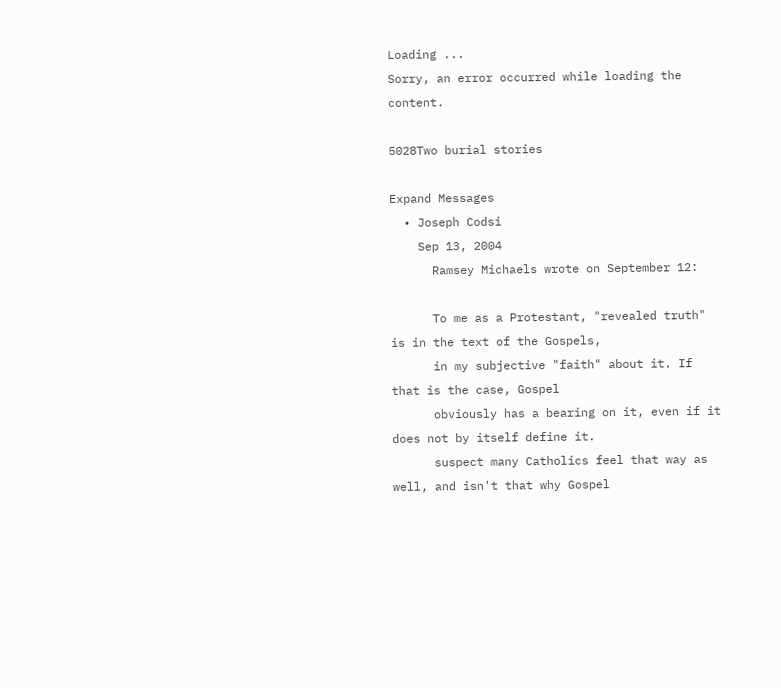Loading ...
Sorry, an error occurred while loading the content.

5028Two burial stories

Expand Messages
  • Joseph Codsi
    Sep 13, 2004
      Ramsey Michaels wrote on September 12:

      To me as a Protestant, "revealed truth" is in the text of the Gospels,
      in my subjective "faith" about it. If that is the case, Gospel
      obviously has a bearing on it, even if it does not by itself define it.
      suspect many Catholics feel that way as well, and isn't that why Gospel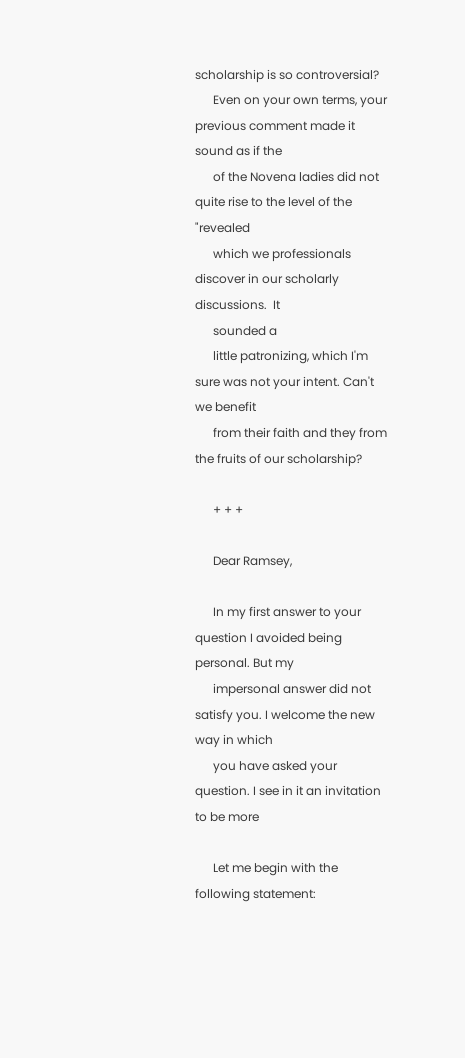scholarship is so controversial?
      Even on your own terms, your previous comment made it sound as if the
      of the Novena ladies did not quite rise to the level of the "revealed
      which we professionals discover in our scholarly discussions.  It
      sounded a
      little patronizing, which I'm sure was not your intent. Can't we benefit
      from their faith and they from the fruits of our scholarship?

      + + +

      Dear Ramsey,

      In my first answer to your question I avoided being personal. But my
      impersonal answer did not satisfy you. I welcome the new way in which
      you have asked your question. I see in it an invitation to be more

      Let me begin with the following statement: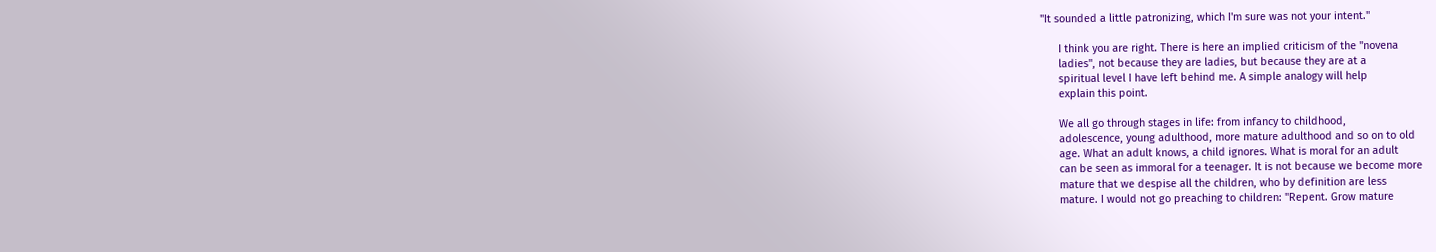"It sounded a little patronizing, which I'm sure was not your intent."

      I think you are right. There is here an implied criticism of the "novena
      ladies", not because they are ladies, but because they are at a
      spiritual level I have left behind me. A simple analogy will help
      explain this point.

      We all go through stages in life: from infancy to childhood,
      adolescence, young adulthood, more mature adulthood and so on to old
      age. What an adult knows, a child ignores. What is moral for an adult
      can be seen as immoral for a teenager. It is not because we become more
      mature that we despise all the children, who by definition are less
      mature. I would not go preaching to children: "Repent. Grow mature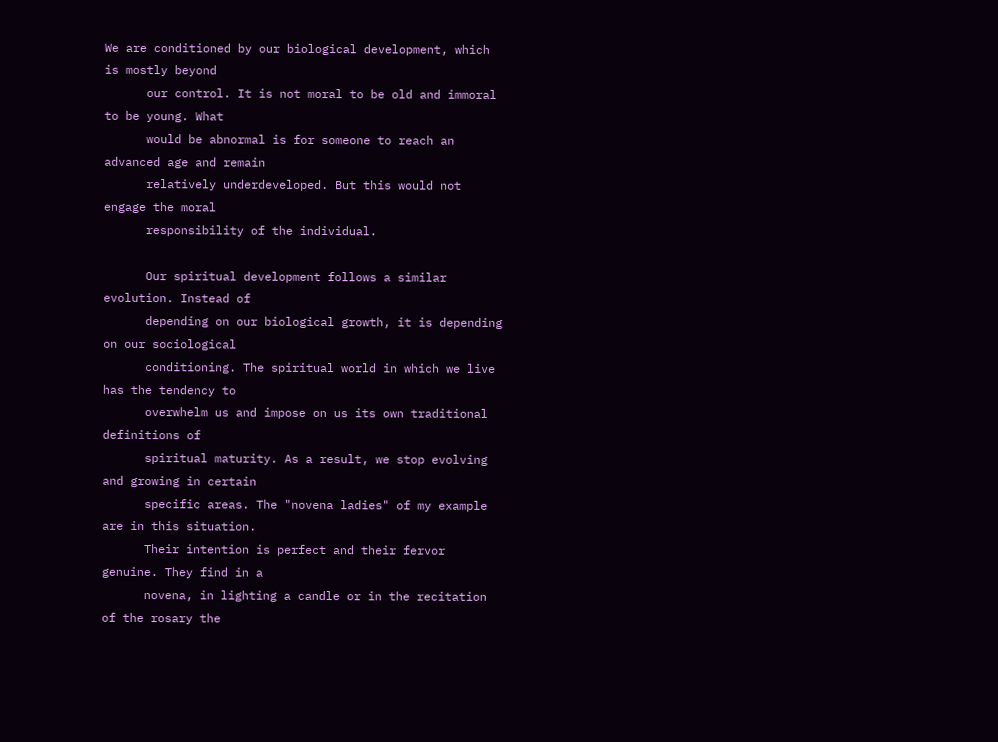We are conditioned by our biological development, which is mostly beyond
      our control. It is not moral to be old and immoral to be young. What
      would be abnormal is for someone to reach an advanced age and remain
      relatively underdeveloped. But this would not engage the moral
      responsibility of the individual.

      Our spiritual development follows a similar evolution. Instead of
      depending on our biological growth, it is depending on our sociological
      conditioning. The spiritual world in which we live has the tendency to
      overwhelm us and impose on us its own traditional definitions of
      spiritual maturity. As a result, we stop evolving and growing in certain
      specific areas. The "novena ladies" of my example are in this situation.
      Their intention is perfect and their fervor genuine. They find in a
      novena, in lighting a candle or in the recitation of the rosary the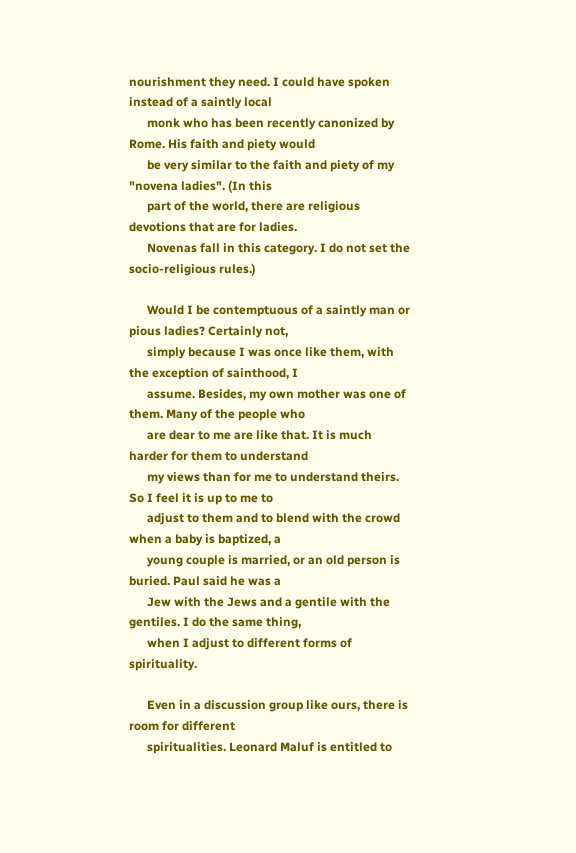nourishment they need. I could have spoken instead of a saintly local
      monk who has been recently canonized by Rome. His faith and piety would
      be very similar to the faith and piety of my "novena ladies". (In this
      part of the world, there are religious devotions that are for ladies.
      Novenas fall in this category. I do not set the socio-religious rules.)

      Would I be contemptuous of a saintly man or pious ladies? Certainly not,
      simply because I was once like them, with the exception of sainthood, I
      assume. Besides, my own mother was one of them. Many of the people who
      are dear to me are like that. It is much harder for them to understand
      my views than for me to understand theirs. So I feel it is up to me to
      adjust to them and to blend with the crowd when a baby is baptized, a
      young couple is married, or an old person is buried. Paul said he was a
      Jew with the Jews and a gentile with the gentiles. I do the same thing,
      when I adjust to different forms of spirituality.

      Even in a discussion group like ours, there is room for different
      spiritualities. Leonard Maluf is entitled to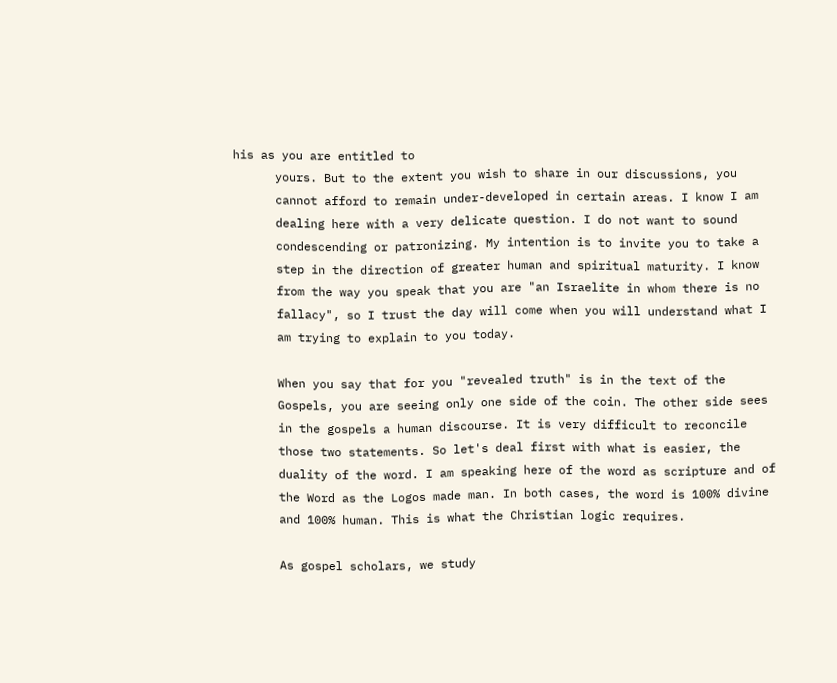his as you are entitled to
      yours. But to the extent you wish to share in our discussions, you
      cannot afford to remain under-developed in certain areas. I know I am
      dealing here with a very delicate question. I do not want to sound
      condescending or patronizing. My intention is to invite you to take a
      step in the direction of greater human and spiritual maturity. I know
      from the way you speak that you are "an Israelite in whom there is no
      fallacy", so I trust the day will come when you will understand what I
      am trying to explain to you today.

      When you say that for you "revealed truth" is in the text of the
      Gospels, you are seeing only one side of the coin. The other side sees
      in the gospels a human discourse. It is very difficult to reconcile
      those two statements. So let's deal first with what is easier, the
      duality of the word. I am speaking here of the word as scripture and of
      the Word as the Logos made man. In both cases, the word is 100% divine
      and 100% human. This is what the Christian logic requires.

      As gospel scholars, we study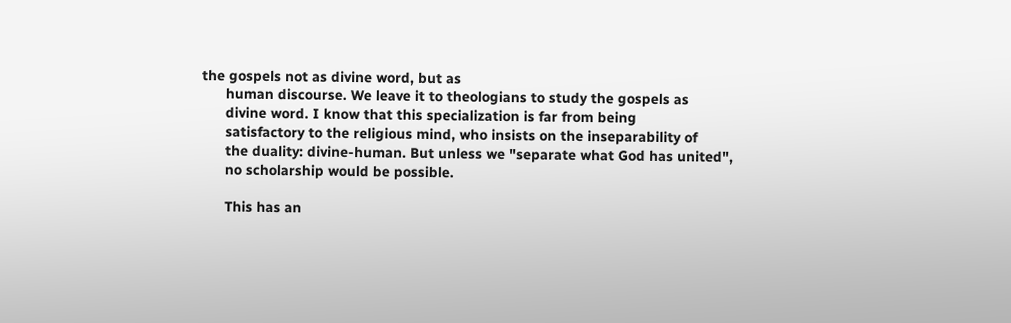the gospels not as divine word, but as
      human discourse. We leave it to theologians to study the gospels as
      divine word. I know that this specialization is far from being
      satisfactory to the religious mind, who insists on the inseparability of
      the duality: divine-human. But unless we "separate what God has united",
      no scholarship would be possible.

      This has an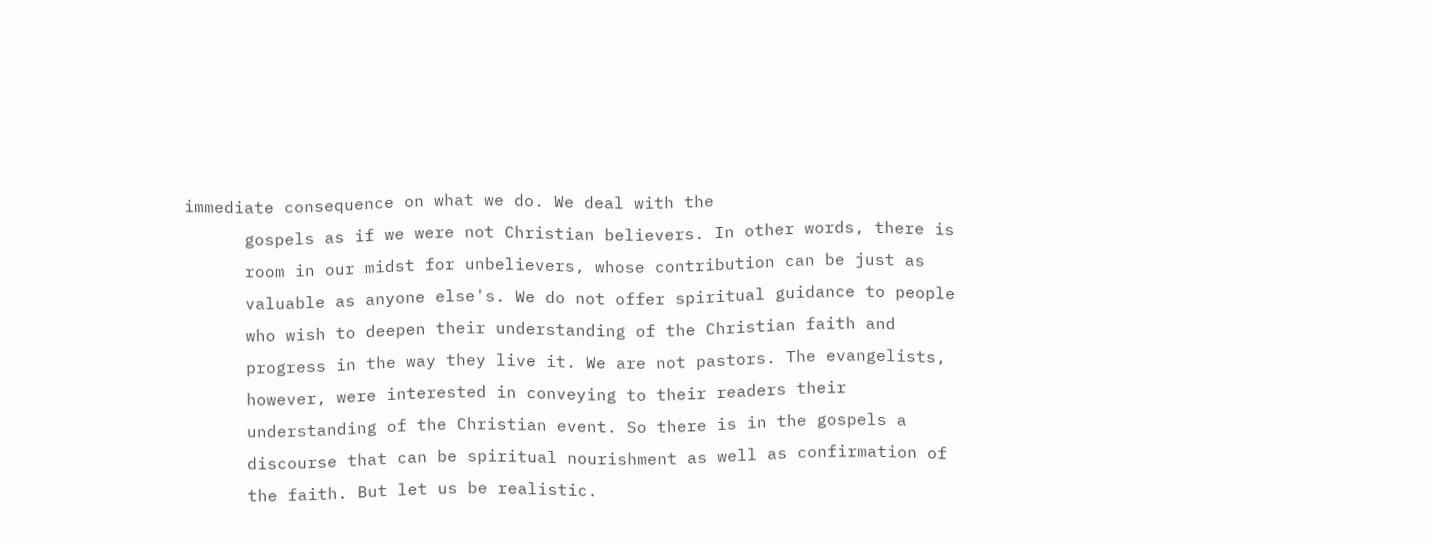immediate consequence on what we do. We deal with the
      gospels as if we were not Christian believers. In other words, there is
      room in our midst for unbelievers, whose contribution can be just as
      valuable as anyone else's. We do not offer spiritual guidance to people
      who wish to deepen their understanding of the Christian faith and
      progress in the way they live it. We are not pastors. The evangelists,
      however, were interested in conveying to their readers their
      understanding of the Christian event. So there is in the gospels a
      discourse that can be spiritual nourishment as well as confirmation of
      the faith. But let us be realistic.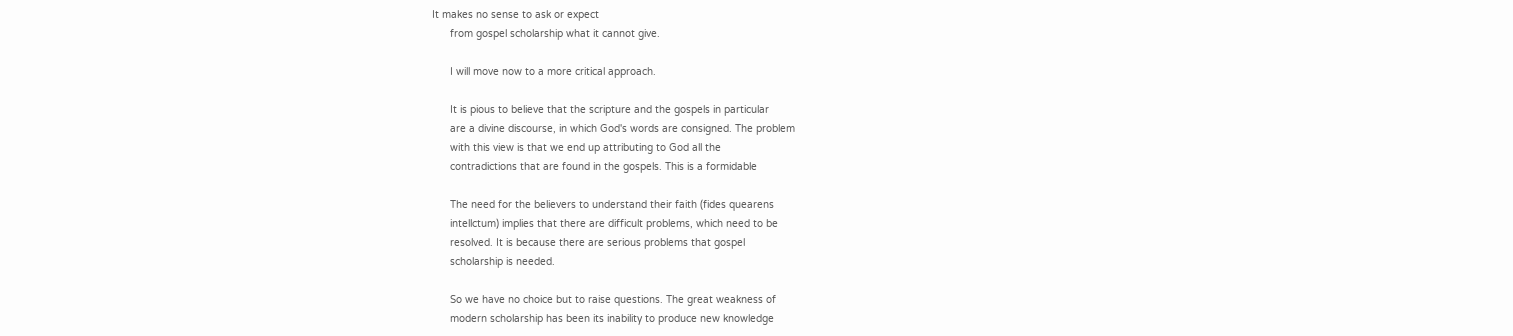It makes no sense to ask or expect
      from gospel scholarship what it cannot give.

      I will move now to a more critical approach.

      It is pious to believe that the scripture and the gospels in particular
      are a divine discourse, in which God's words are consigned. The problem
      with this view is that we end up attributing to God all the
      contradictions that are found in the gospels. This is a formidable

      The need for the believers to understand their faith (fides quearens
      intellctum) implies that there are difficult problems, which need to be
      resolved. It is because there are serious problems that gospel
      scholarship is needed.

      So we have no choice but to raise questions. The great weakness of
      modern scholarship has been its inability to produce new knowledge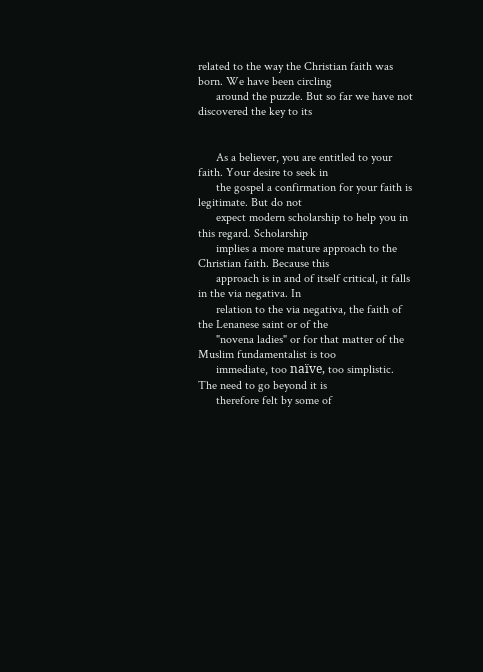related to the way the Christian faith was born. We have been circling
      around the puzzle. But so far we have not discovered the key to its


      As a believer, you are entitled to your faith. Your desire to seek in
      the gospel a confirmation for your faith is legitimate. But do not
      expect modern scholarship to help you in this regard. Scholarship
      implies a more mature approach to the Christian faith. Because this
      approach is in and of itself critical, it falls in the via negativa. In
      relation to the via negativa, the faith of the Lenanese saint or of the
      "novena ladies" or for that matter of the Muslim fundamentalist is too
      immediate, too naïve, too simplistic. The need to go beyond it is
      therefore felt by some of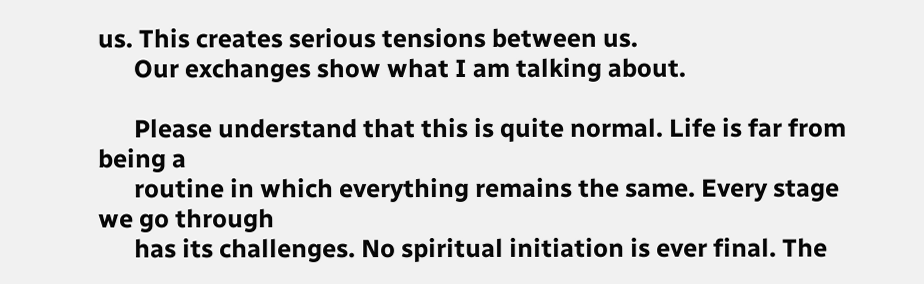us. This creates serious tensions between us.
      Our exchanges show what I am talking about.

      Please understand that this is quite normal. Life is far from being a
      routine in which everything remains the same. Every stage we go through
      has its challenges. No spiritual initiation is ever final. The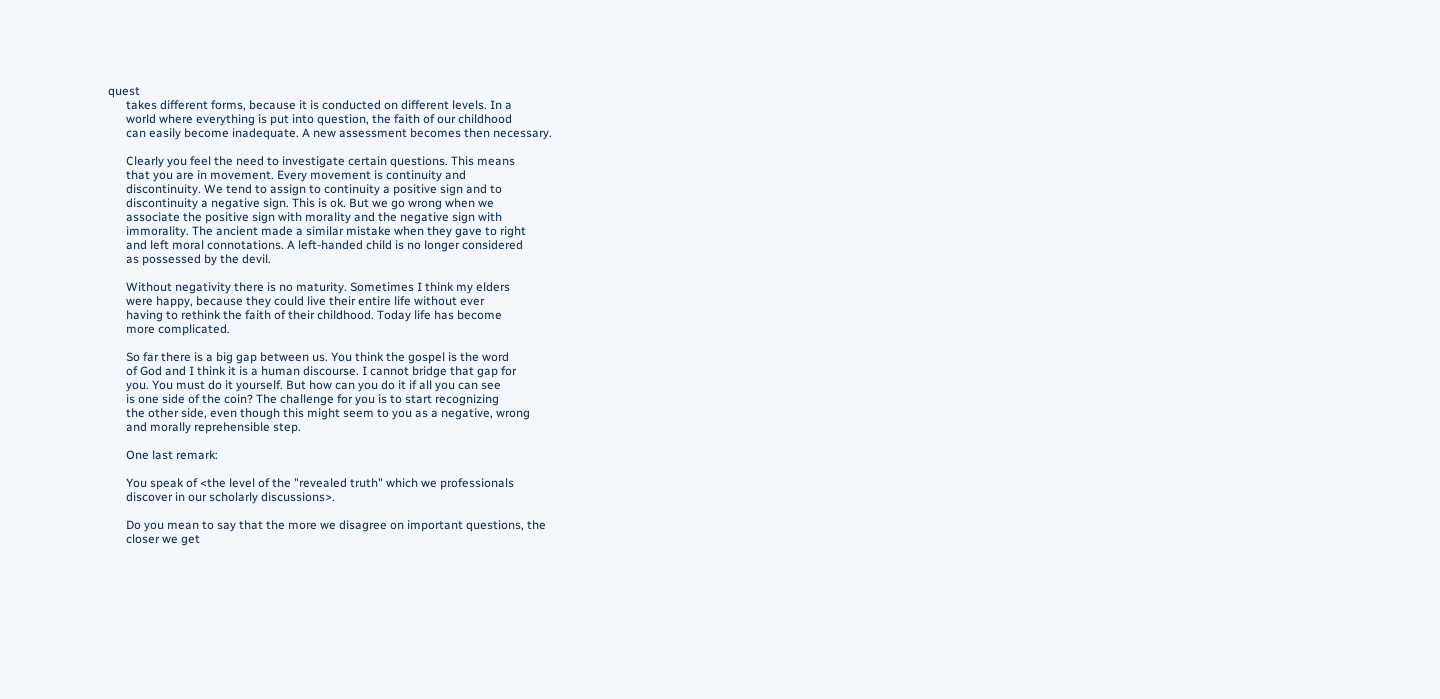quest
      takes different forms, because it is conducted on different levels. In a
      world where everything is put into question, the faith of our childhood
      can easily become inadequate. A new assessment becomes then necessary.

      Clearly you feel the need to investigate certain questions. This means
      that you are in movement. Every movement is continuity and
      discontinuity. We tend to assign to continuity a positive sign and to
      discontinuity a negative sign. This is ok. But we go wrong when we
      associate the positive sign with morality and the negative sign with
      immorality. The ancient made a similar mistake when they gave to right
      and left moral connotations. A left-handed child is no longer considered
      as possessed by the devil.

      Without negativity there is no maturity. Sometimes I think my elders
      were happy, because they could live their entire life without ever
      having to rethink the faith of their childhood. Today life has become
      more complicated.

      So far there is a big gap between us. You think the gospel is the word
      of God and I think it is a human discourse. I cannot bridge that gap for
      you. You must do it yourself. But how can you do it if all you can see
      is one side of the coin? The challenge for you is to start recognizing
      the other side, even though this might seem to you as a negative, wrong
      and morally reprehensible step.

      One last remark:

      You speak of <the level of the "revealed truth" which we professionals
      discover in our scholarly discussions>.

      Do you mean to say that the more we disagree on important questions, the
      closer we get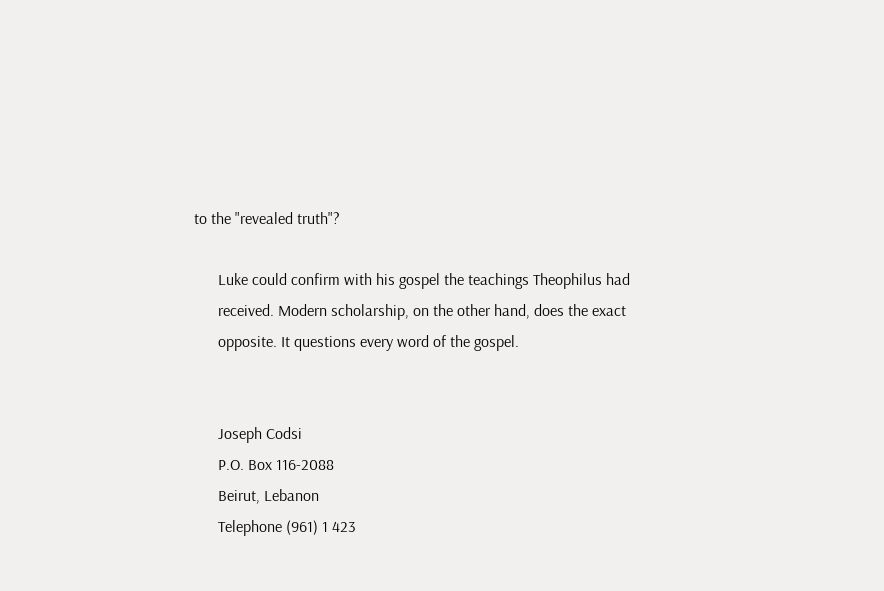to the "revealed truth"?

      Luke could confirm with his gospel the teachings Theophilus had
      received. Modern scholarship, on the other hand, does the exact
      opposite. It questions every word of the gospel.


      Joseph Codsi
      P.O. Box 116-2088
      Beirut, Lebanon
      Telephone (961) 1 423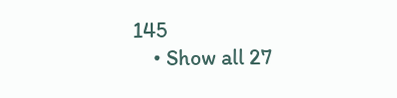145
    • Show all 27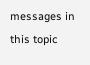messages in this topic